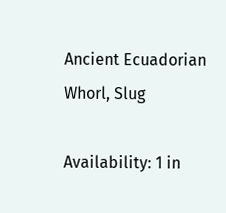Ancient Ecuadorian Whorl, Slug

Availability: 1 in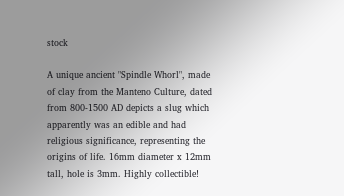stock

A unique ancient "Spindle Whorl", made of clay from the Manteno Culture, dated from 800-1500 AD depicts a slug which apparently was an edible and had religious significance, representing the origins of life. 16mm diameter x 12mm tall, hole is 3mm. Highly collectible!